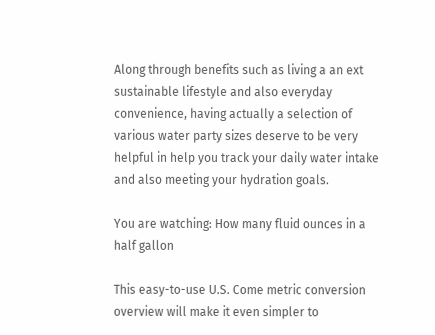Along through benefits such as living a an ext sustainable lifestyle and also everyday convenience, having actually a selection of various water party sizes deserve to be very helpful in help you track your daily water intake and also meeting your hydration goals.

You are watching: How many fluid ounces in a half gallon

This easy-to-use U.S. Come metric conversion overview will make it even simpler to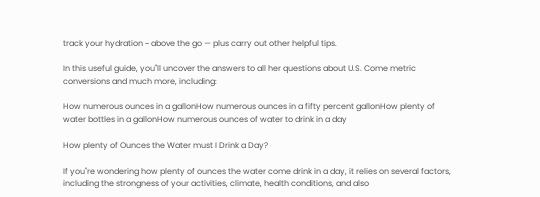track your hydration ~ above the go — plus carry out other helpful tips.

In this useful guide, you"ll uncover the answers to all her questions about U.S. Come metric conversions and much more, including:

How numerous ounces in a gallonHow numerous ounces in a fifty percent gallonHow plenty of water bottles in a gallonHow numerous ounces of water to drink in a day

How plenty of Ounces the Water must I Drink a Day?

If you"re wondering how plenty of ounces the water come drink in a day, it relies on several factors, including the strongness of your activities, climate, health conditions, and also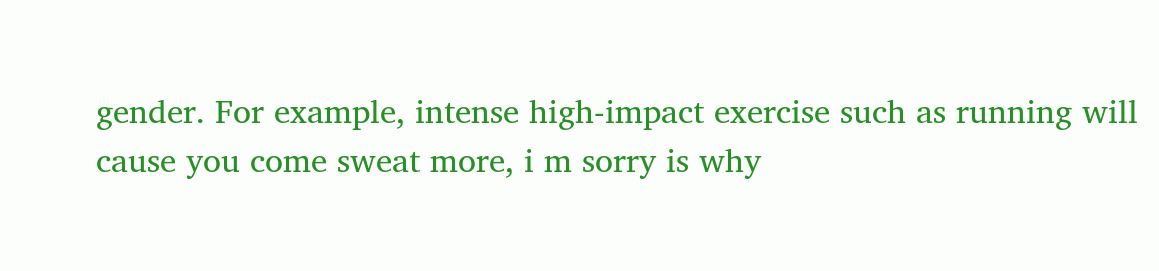gender. For example, intense high-impact exercise such as running will cause you come sweat more, i m sorry is why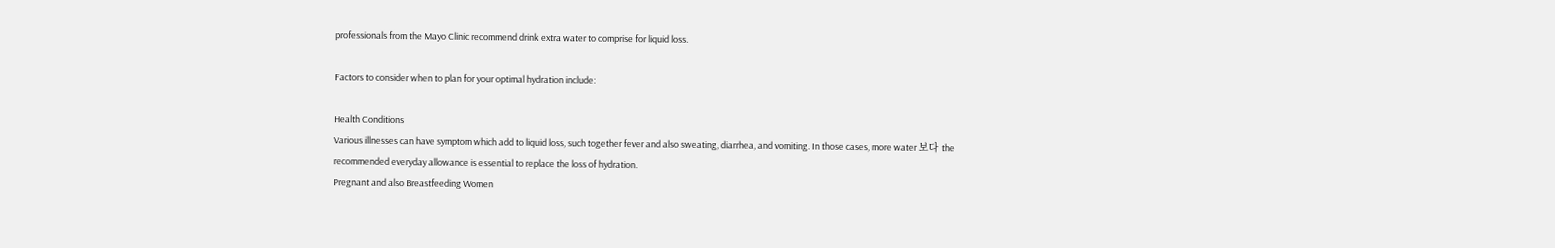professionals from the Mayo Clinic recommend drink extra water to comprise for liquid loss.

Factors to consider when to plan for your optimal hydration include:

Health Conditions
Various illnesses can have symptom which add to liquid loss, such together fever and also sweating, diarrhea, and vomiting. In those cases, more water 보다 the recommended everyday allowance is essential to replace the loss of hydration.
Pregnant and also Breastfeeding Women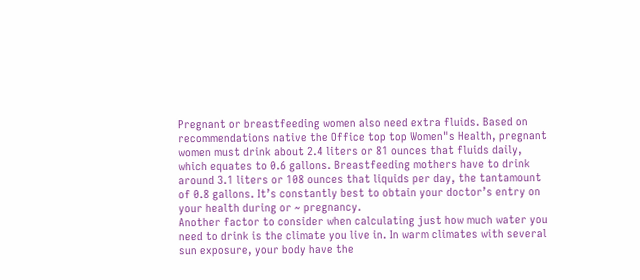Pregnant or breastfeeding women also need extra fluids. Based on recommendations native the Office top top Women"s Health, pregnant women must drink about 2.4 liters or 81 ounces that fluids daily, which equates to 0.6 gallons. Breastfeeding mothers have to drink around 3.1 liters or 108 ounces that liquids per day, the tantamount of 0.8 gallons. It’s constantly best to obtain your doctor’s entry on your health during or ~ pregnancy.
Another factor to consider when calculating just how much water you need to drink is the climate you live in. In warm climates with several sun exposure, your body have the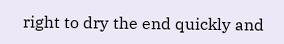right to dry the end quickly and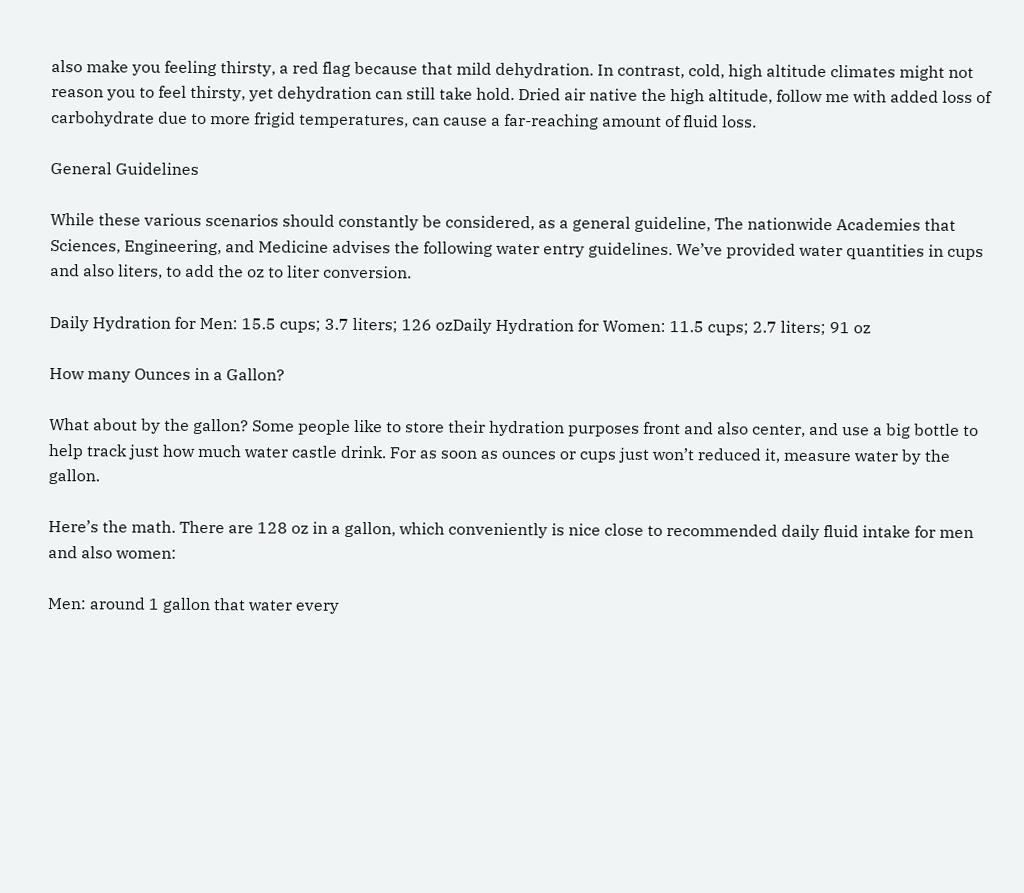also make you feeling thirsty, a red flag because that mild dehydration. In contrast, cold, high altitude climates might not reason you to feel thirsty, yet dehydration can still take hold. Dried air native the high altitude, follow me with added loss of carbohydrate due to more frigid temperatures, can cause a far-reaching amount of fluid loss.

General Guidelines

While these various scenarios should constantly be considered, as a general guideline, The nationwide Academies that Sciences, Engineering, and Medicine advises the following water entry guidelines. We’ve provided water quantities in cups and also liters, to add the oz to liter conversion.

Daily Hydration for Men: 15.5 cups; 3.7 liters; 126 ozDaily Hydration for Women: 11.5 cups; 2.7 liters; 91 oz

How many Ounces in a Gallon?

What about by the gallon? Some people like to store their hydration purposes front and also center, and use a big bottle to help track just how much water castle drink. For as soon as ounces or cups just won’t reduced it, measure water by the gallon.

Here’s the math. There are 128 oz in a gallon, which conveniently is nice close to recommended daily fluid intake for men and also women:

Men: around 1 gallon that water every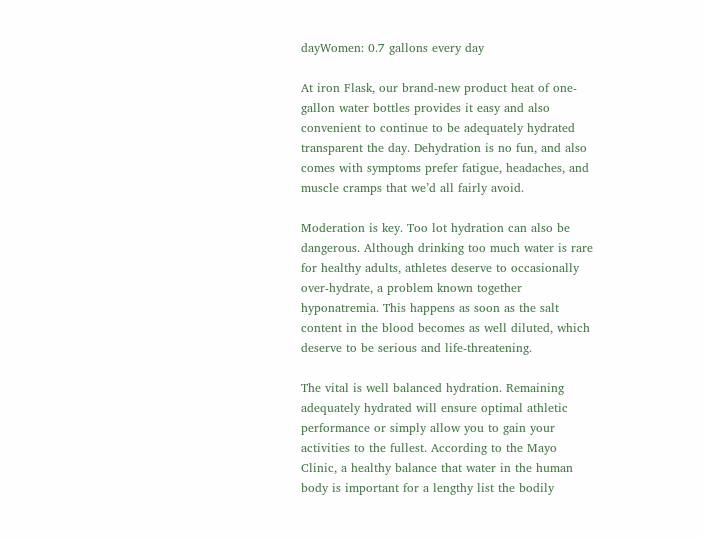dayWomen: 0.7 gallons every day

At iron Flask, our brand-new product heat of one-gallon water bottles provides it easy and also convenient to continue to be adequately hydrated transparent the day. Dehydration is no fun, and also comes with symptoms prefer fatigue, headaches, and muscle cramps that we’d all fairly avoid.

Moderation is key. Too lot hydration can also be dangerous. Although drinking too much water is rare for healthy adults, athletes deserve to occasionally over-hydrate, a problem known together hyponatremia. This happens as soon as the salt content in the blood becomes as well diluted, which deserve to be serious and life-threatening.

The vital is well balanced hydration. Remaining adequately hydrated will ensure optimal athletic performance or simply allow you to gain your activities to the fullest. According to the Mayo Clinic, a healthy balance that water in the human body is important for a lengthy list the bodily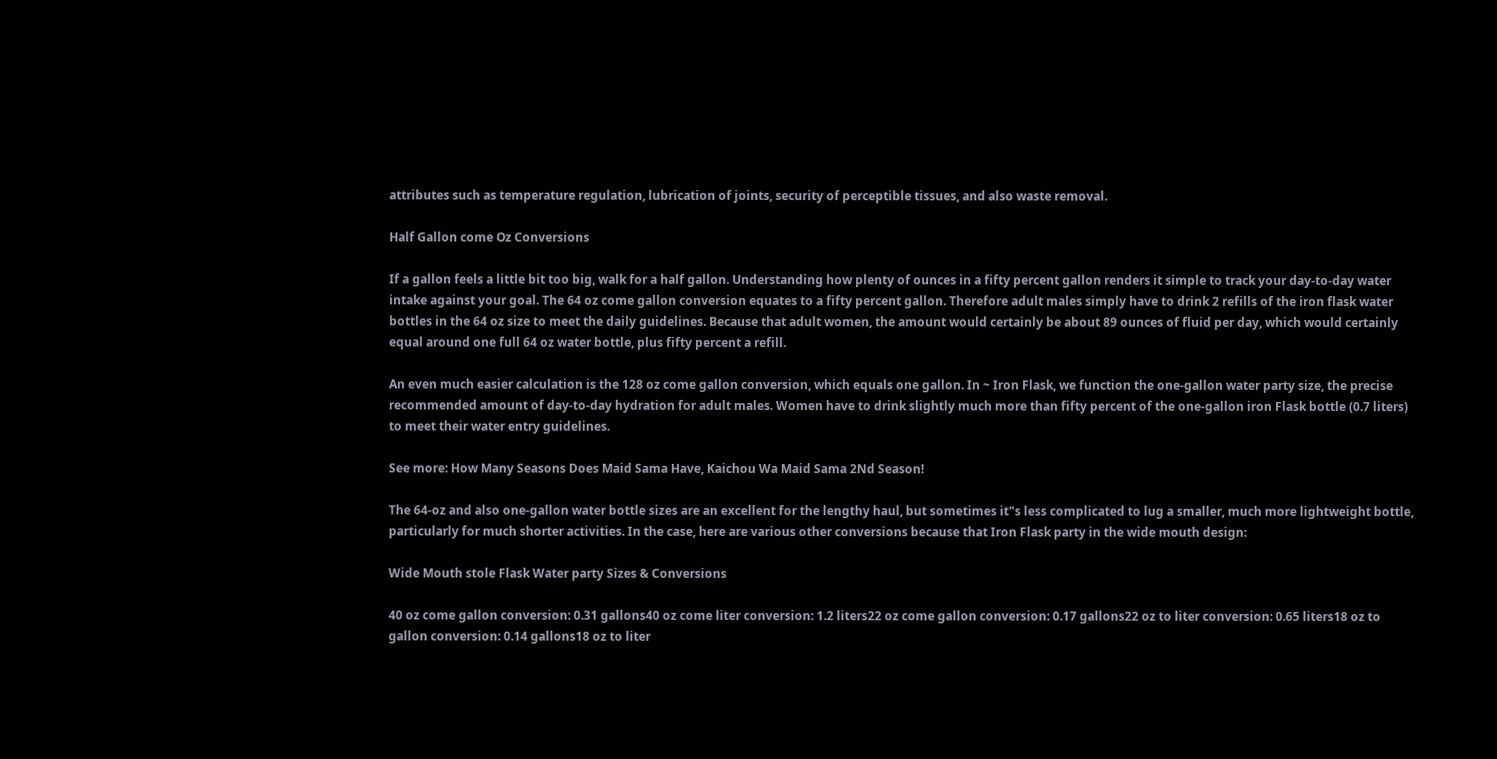attributes such as temperature regulation, lubrication of joints, security of perceptible tissues, and also waste removal.

Half Gallon come Oz Conversions

If a gallon feels a little bit too big, walk for a half gallon. Understanding how plenty of ounces in a fifty percent gallon renders it simple to track your day-to-day water intake against your goal. The 64 oz come gallon conversion equates to a fifty percent gallon. Therefore adult males simply have to drink 2 refills of the iron flask water bottles in the 64 oz size to meet the daily guidelines. Because that adult women, the amount would certainly be about 89 ounces of fluid per day, which would certainly equal around one full 64 oz water bottle, plus fifty percent a refill.

An even much easier calculation is the 128 oz come gallon conversion, which equals one gallon. In ~ Iron Flask, we function the one-gallon water party size, the precise recommended amount of day-to-day hydration for adult males. Women have to drink slightly much more than fifty percent of the one-gallon iron Flask bottle (0.7 liters) to meet their water entry guidelines.

See more: How Many Seasons Does Maid Sama Have, Kaichou Wa Maid Sama 2Nd Season!

The 64-oz and also one-gallon water bottle sizes are an excellent for the lengthy haul, but sometimes it"s less complicated to lug a smaller, much more lightweight bottle, particularly for much shorter activities. In the case, here are various other conversions because that Iron Flask party in the wide mouth design:

Wide Mouth stole Flask Water party Sizes & Conversions

40 oz come gallon conversion: 0.31 gallons40 oz come liter conversion: 1.2 liters22 oz come gallon conversion: 0.17 gallons22 oz to liter conversion: 0.65 liters18 oz to gallon conversion: 0.14 gallons18 oz to liter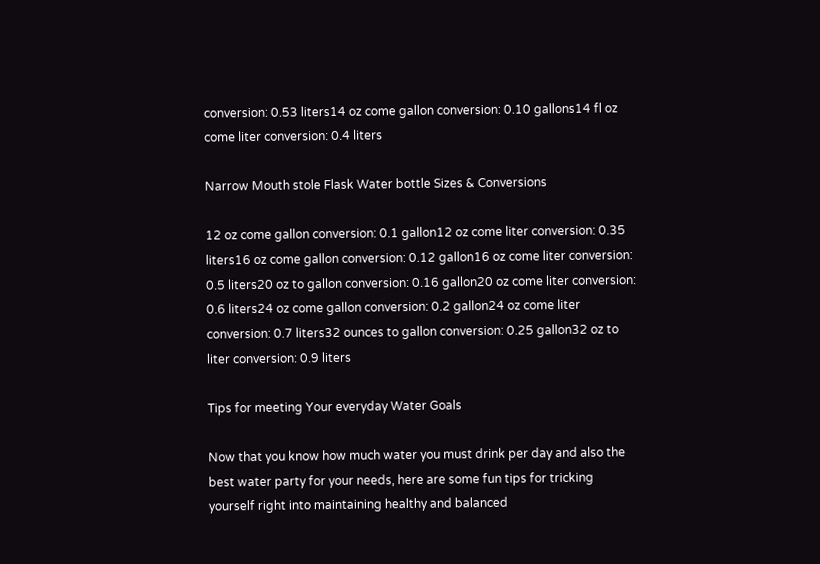conversion: 0.53 liters14 oz come gallon conversion: 0.10 gallons14 fl oz come liter conversion: 0.4 liters

Narrow Mouth stole Flask Water bottle Sizes & Conversions

12 oz come gallon conversion: 0.1 gallon12 oz come liter conversion: 0.35 liters16 oz come gallon conversion: 0.12 gallon16 oz come liter conversion: 0.5 liters20 oz to gallon conversion: 0.16 gallon20 oz come liter conversion: 0.6 liters24 oz come gallon conversion: 0.2 gallon24 oz come liter conversion: 0.7 liters32 ounces to gallon conversion: 0.25 gallon32 oz to liter conversion: 0.9 liters

Tips for meeting Your everyday Water Goals

Now that you know how much water you must drink per day and also the best water party for your needs, here are some fun tips for tricking yourself right into maintaining healthy and balanced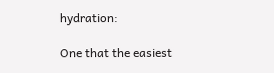hydration:

One that the easiest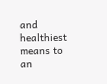and healthiest means to an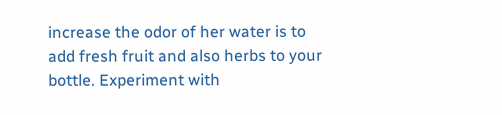increase the odor of her water is to add fresh fruit and also herbs to your bottle. Experiment with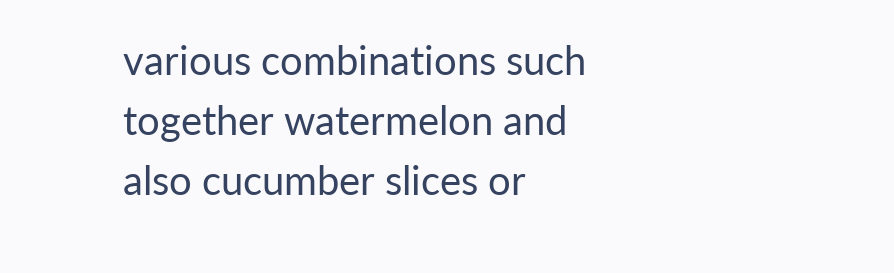various combinations such together watermelon and also cucumber slices or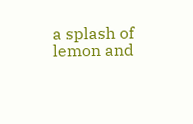a splash of lemon and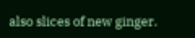also slices of new ginger.